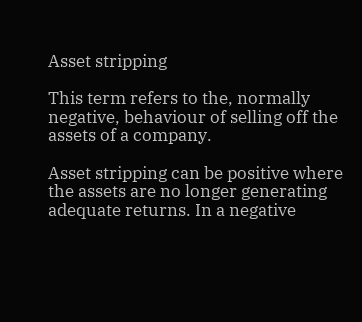Asset stripping

This term refers to the, normally negative, behaviour of selling off the assets of a company.

Asset stripping can be positive where the assets are no longer generating adequate returns. In a negative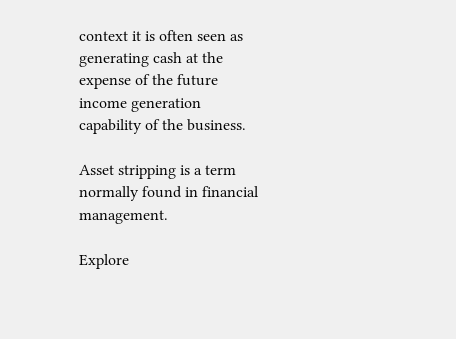context it is often seen as generating cash at the expense of the future income generation capability of the business.

Asset stripping is a term normally found in financial management.

Explore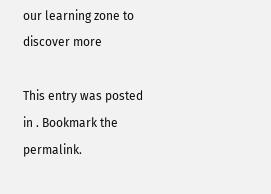our learning zone to discover more

This entry was posted in . Bookmark the permalink.